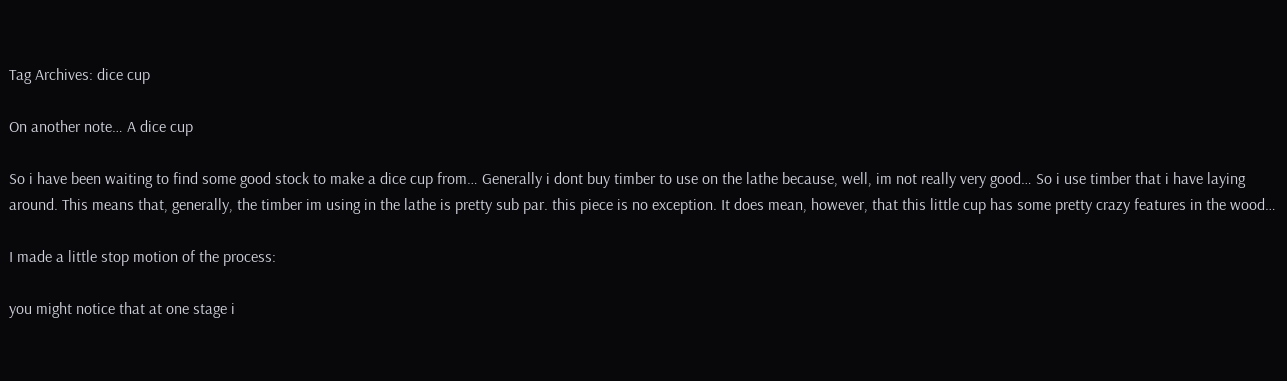Tag Archives: dice cup

On another note… A dice cup

So i have been waiting to find some good stock to make a dice cup from… Generally i dont buy timber to use on the lathe because, well, im not really very good… So i use timber that i have laying around. This means that, generally, the timber im using in the lathe is pretty sub par. this piece is no exception. It does mean, however, that this little cup has some pretty crazy features in the wood…

I made a little stop motion of the process:

you might notice that at one stage i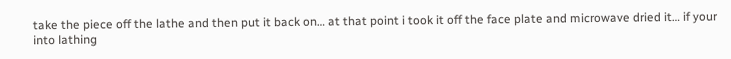take the piece off the lathe and then put it back on… at that point i took it off the face plate and microwave dried it… if your into lathing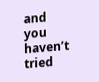and you haven’t tried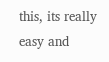this, its really easy and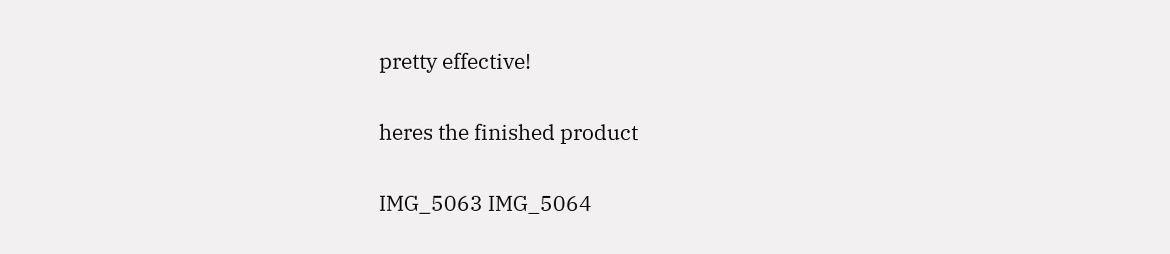pretty effective!

heres the finished product

IMG_5063 IMG_5064